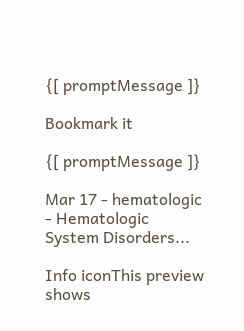{[ promptMessage ]}

Bookmark it

{[ promptMessage ]}

Mar 17 - hematologic - Hematologic System Disorders...

Info iconThis preview shows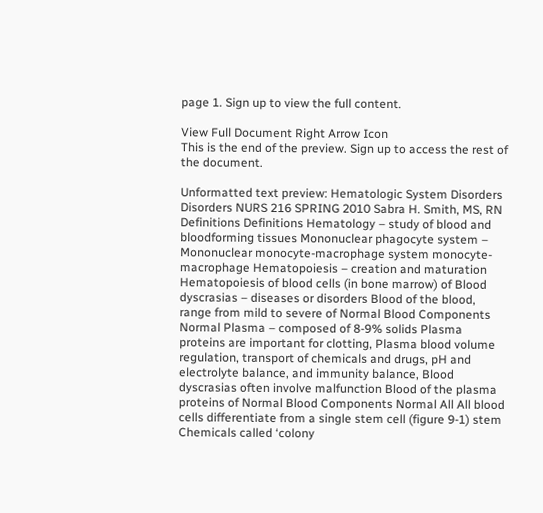page 1. Sign up to view the full content.

View Full Document Right Arrow Icon
This is the end of the preview. Sign up to access the rest of the document.

Unformatted text preview: Hematologic System Disorders Disorders NURS 216 SPRING 2010 Sabra H. Smith, MS, RN Definitions Definitions Hematology – study of blood and bloodforming tissues Mononuclear phagocyte system – Mononuclear monocyte-macrophage system monocyte-macrophage Hematopoiesis – creation and maturation Hematopoiesis of blood cells (in bone marrow) of Blood dyscrasias – diseases or disorders Blood of the blood, range from mild to severe of Normal Blood Components Normal Plasma – composed of 8-9% solids Plasma proteins are important for clotting, Plasma blood volume regulation, transport of chemicals and drugs, pH and electrolyte balance, and immunity balance, Blood dyscrasias often involve malfunction Blood of the plasma proteins of Normal Blood Components Normal All All blood cells differentiate from a single stem cell (figure 9-1) stem Chemicals called ‘colony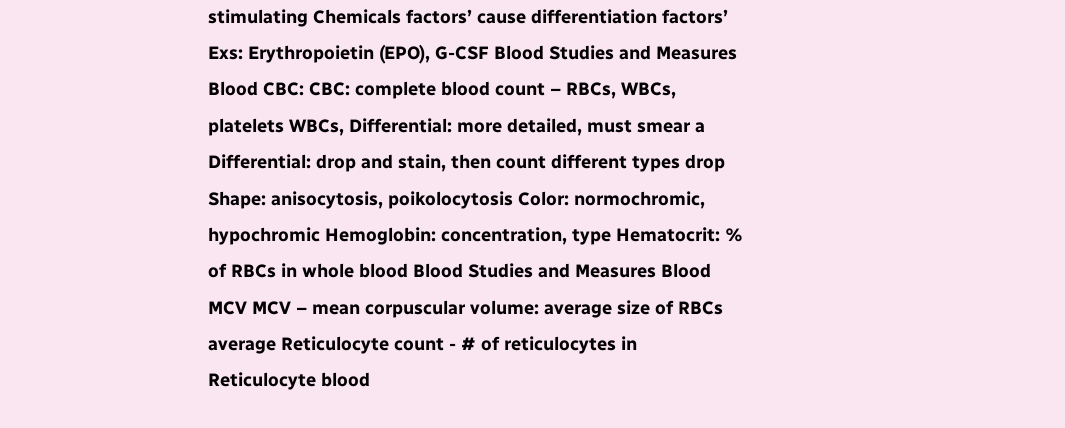stimulating Chemicals factors’ cause differentiation factors’ Exs: Erythropoietin (EPO), G-CSF Blood Studies and Measures Blood CBC: CBC: complete blood count – RBCs, WBCs, platelets WBCs, Differential: more detailed, must smear a Differential: drop and stain, then count different types drop Shape: anisocytosis, poikolocytosis Color: normochromic, hypochromic Hemoglobin: concentration, type Hematocrit: % of RBCs in whole blood Blood Studies and Measures Blood MCV MCV – mean corpuscular volume: average size of RBCs average Reticulocyte count - # of reticulocytes in Reticulocyte blood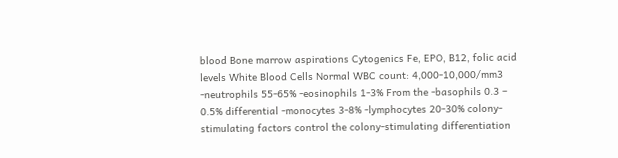blood Bone marrow aspirations Cytogenics Fe, EPO, B12, folic acid levels White Blood Cells Normal WBC count: 4,000-10,000/mm3 -neutrophils 55-65% -eosinophils 1-3% From the -basophils 0.3 – 0.5% differential -monocytes 3-8% -lymphocytes 20-30% colony-stimulating factors control the colony-stimulating differentiation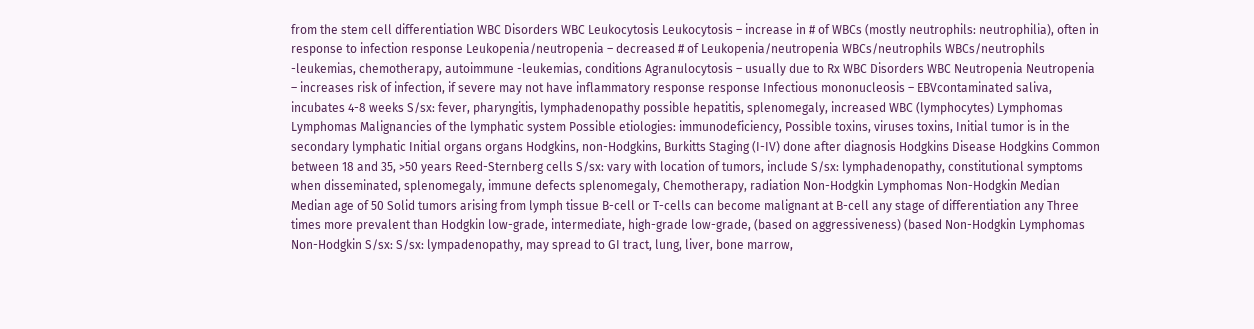from the stem cell differentiation WBC Disorders WBC Leukocytosis Leukocytosis – increase in # of WBCs (mostly neutrophils: neutrophilia), often in response to infection response Leukopenia/neutropenia – decreased # of Leukopenia/neutropenia WBCs/neutrophils WBCs/neutrophils -leukemias, chemotherapy, autoimmune -leukemias, conditions Agranulocytosis – usually due to Rx WBC Disorders WBC Neutropenia Neutropenia – increases risk of infection, if severe may not have inflammatory response response Infectious mononucleosis – EBVcontaminated saliva, incubates 4-8 weeks S/sx: fever, pharyngitis, lymphadenopathy possible hepatitis, splenomegaly, increased WBC (lymphocytes) Lymphomas Lymphomas Malignancies of the lymphatic system Possible etiologies: immunodeficiency, Possible toxins, viruses toxins, Initial tumor is in the secondary lymphatic Initial organs organs Hodgkins, non-Hodgkins, Burkitts Staging (I-IV) done after diagnosis Hodgkins Disease Hodgkins Common between 18 and 35, >50 years Reed-Sternberg cells S/sx: vary with location of tumors, include S/sx: lymphadenopathy, constitutional symptoms when disseminated, splenomegaly, immune defects splenomegaly, Chemotherapy, radiation Non-Hodgkin Lymphomas Non-Hodgkin Median Median age of 50 Solid tumors arising from lymph tissue B-cell or T-cells can become malignant at B-cell any stage of differentiation any Three times more prevalent than Hodgkin low-grade, intermediate, high-grade low-grade, (based on aggressiveness) (based Non-Hodgkin Lymphomas Non-Hodgkin S/sx: S/sx: lympadenopathy, may spread to GI tract, lung, liver, bone marrow,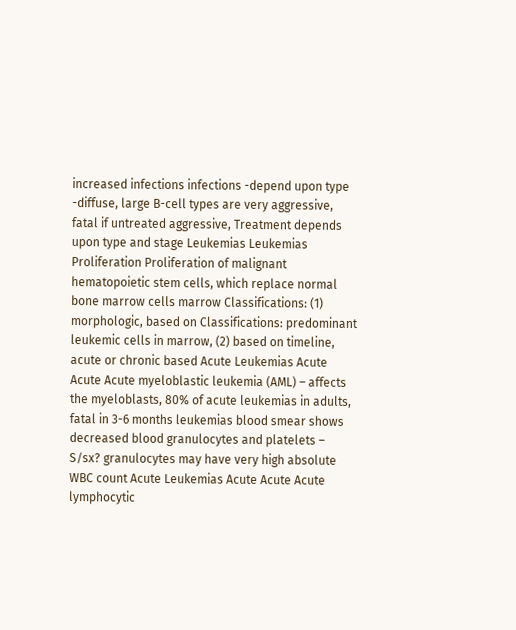increased infections infections -depend upon type -diffuse, large B-cell types are very aggressive, fatal if untreated aggressive, Treatment depends upon type and stage Leukemias Leukemias Proliferation Proliferation of malignant hematopoietic stem cells, which replace normal bone marrow cells marrow Classifications: (1) morphologic, based on Classifications: predominant leukemic cells in marrow, (2) based on timeline, acute or chronic based Acute Leukemias Acute Acute Acute myeloblastic leukemia (AML) – affects the myeloblasts, 80% of acute leukemias in adults, fatal in 3-6 months leukemias blood smear shows decreased blood granulocytes and platelets – S/sx? granulocytes may have very high absolute WBC count Acute Leukemias Acute Acute Acute lymphocytic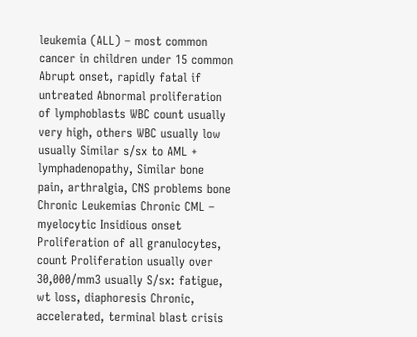leukemia (ALL) – most common cancer in children under 15 common Abrupt onset, rapidly fatal if untreated Abnormal proliferation of lymphoblasts WBC count usually very high, others WBC usually low usually Similar s/sx to AML + lymphadenopathy, Similar bone pain, arthralgia, CNS problems bone Chronic Leukemias Chronic CML – myelocytic Insidious onset Proliferation of all granulocytes, count Proliferation usually over 30,000/mm3 usually S/sx: fatigue, wt loss, diaphoresis Chronic, accelerated, terminal blast crisis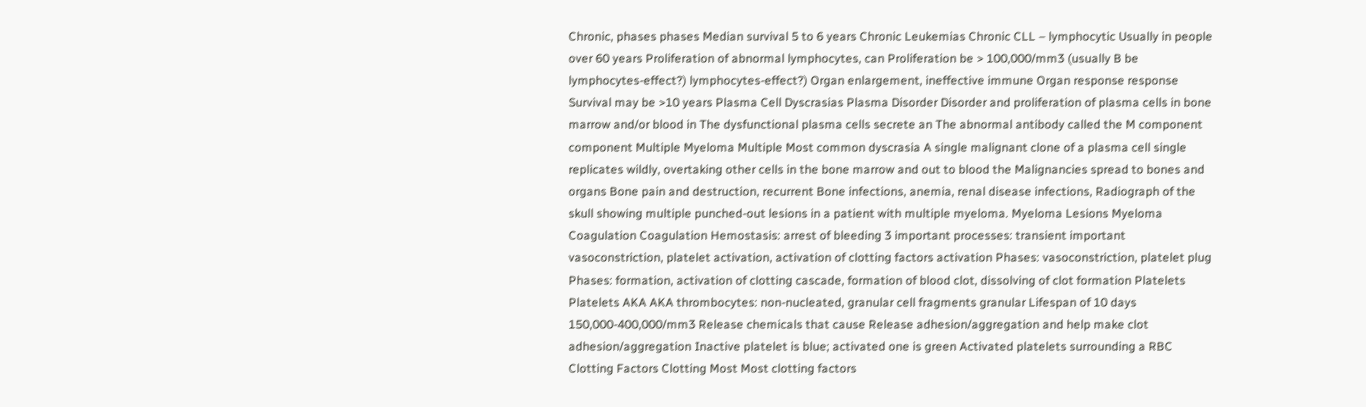Chronic, phases phases Median survival 5 to 6 years Chronic Leukemias Chronic CLL – lymphocytic Usually in people over 60 years Proliferation of abnormal lymphocytes, can Proliferation be > 100,000/mm3 (usually B be lymphocytes-effect?) lymphocytes-effect?) Organ enlargement, ineffective immune Organ response response Survival may be >10 years Plasma Cell Dyscrasias Plasma Disorder Disorder and proliferation of plasma cells in bone marrow and/or blood in The dysfunctional plasma cells secrete an The abnormal antibody called the M component component Multiple Myeloma Multiple Most common dyscrasia A single malignant clone of a plasma cell single replicates wildly, overtaking other cells in the bone marrow and out to blood the Malignancies spread to bones and organs Bone pain and destruction, recurrent Bone infections, anemia, renal disease infections, Radiograph of the skull showing multiple punched-out lesions in a patient with multiple myeloma. Myeloma Lesions Myeloma Coagulation Coagulation Hemostasis: arrest of bleeding 3 important processes: transient important vasoconstriction, platelet activation, activation of clotting factors activation Phases: vasoconstriction, platelet plug Phases: formation, activation of clotting cascade, formation of blood clot, dissolving of clot formation Platelets Platelets AKA AKA thrombocytes: non-nucleated, granular cell fragments granular Lifespan of 10 days 150,000-400,000/mm3 Release chemicals that cause Release adhesion/aggregation and help make clot adhesion/aggregation Inactive platelet is blue; activated one is green Activated platelets surrounding a RBC Clotting Factors Clotting Most Most clotting factors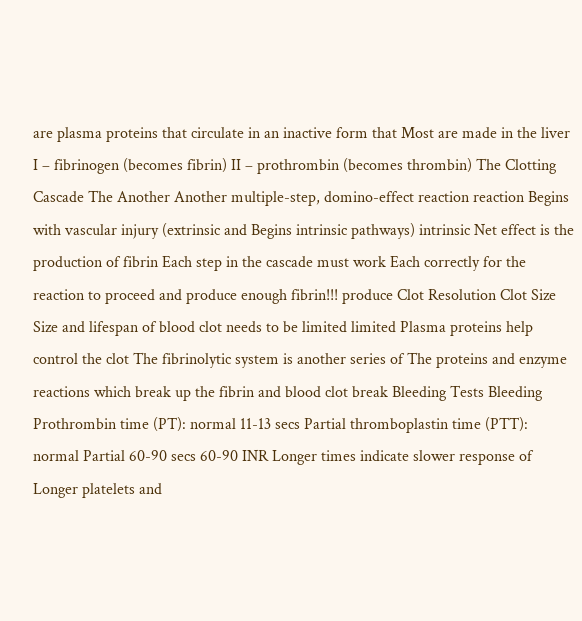are plasma proteins that circulate in an inactive form that Most are made in the liver I – fibrinogen (becomes fibrin) II – prothrombin (becomes thrombin) The Clotting Cascade The Another Another multiple-step, domino-effect reaction reaction Begins with vascular injury (extrinsic and Begins intrinsic pathways) intrinsic Net effect is the production of fibrin Each step in the cascade must work Each correctly for the reaction to proceed and produce enough fibrin!!! produce Clot Resolution Clot Size Size and lifespan of blood clot needs to be limited limited Plasma proteins help control the clot The fibrinolytic system is another series of The proteins and enzyme reactions which break up the fibrin and blood clot break Bleeding Tests Bleeding Prothrombin time (PT): normal 11-13 secs Partial thromboplastin time (PTT): normal Partial 60-90 secs 60-90 INR Longer times indicate slower response of Longer platelets and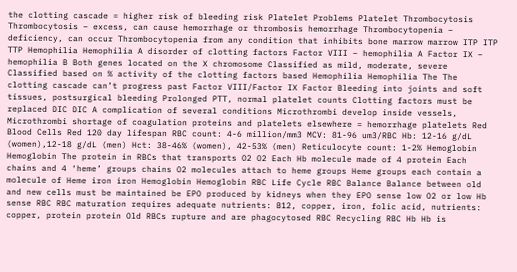the clotting cascade = higher risk of bleeding risk Platelet Problems Platelet Thrombocytosis Thrombocytosis – excess, can cause hemorrhage or thrombosis hemorrhage Thrombocytopenia – deficiency, can occur Thrombocytopenia from any condition that inhibits bone marrow marrow ITP ITP TTP Hemophilia Hemophilia A disorder of clotting factors Factor VIII – hemophilia A Factor IX – hemophilia B Both genes located on the X chromosome Classified as mild, moderate, severe Classified based on % activity of the clotting factors based Hemophilia Hemophilia The The clotting cascade can’t progress past Factor VIII/Factor IX Factor Bleeding into joints and soft tissues, postsurgical bleeding Prolonged PTT, normal platelet counts Clotting factors must be replaced DIC DIC A complication of several conditions Microthrombi develop inside vessels, Microthrombi shortage of coagulation proteins and platelets elsewhere = hemorrhage platelets Red Blood Cells Red 120 day lifespan RBC count: 4-6 million/mm3 MCV: 81-96 um3/RBC Hb: 12-16 g/dL (women),12-18 g/dL (men) Hct: 38-46% (women), 42-53% (men) Reticulocyte count: 1-2% Hemoglobin Hemoglobin The protein in RBCs that transports O2 O2 Each Hb molecule made of 4 protein Each chains and 4 ‘heme’ groups chains O2 molecules attach to heme groups Heme groups each contain a molecule of Heme iron iron Hemoglobin Hemoglobin RBC Life Cycle RBC Balance Balance between old and new cells must be maintained be EPO produced by kidneys when they EPO sense low O2 or low Hb sense RBC RBC maturation requires adequate nutrients: B12, copper, iron, folic acid, nutrients: copper, protein protein Old RBCs rupture and are phagocytosed RBC Recycling RBC Hb Hb is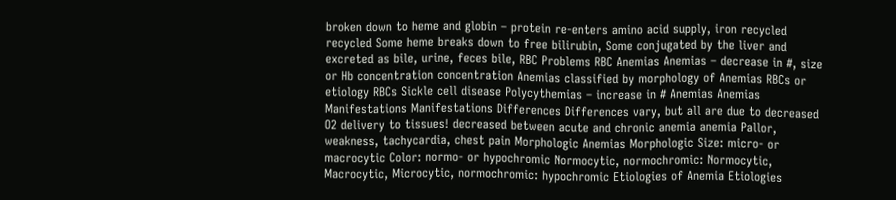broken down to heme and globin – protein re-enters amino acid supply, iron recycled recycled Some heme breaks down to free bilirubin, Some conjugated by the liver and excreted as bile, urine, feces bile, RBC Problems RBC Anemias Anemias – decrease in #, size or Hb concentration concentration Anemias classified by morphology of Anemias RBCs or etiology RBCs Sickle cell disease Polycythemias – increase in # Anemias Anemias Manifestations Manifestations Differences Differences vary, but all are due to decreased O2 delivery to tissues! decreased between acute and chronic anemia anemia Pallor, weakness, tachycardia, chest pain Morphologic Anemias Morphologic Size: micro- or macrocytic Color: normo- or hypochromic Normocytic, normochromic: Normocytic, Macrocytic, Microcytic, normochromic: hypochromic Etiologies of Anemia Etiologies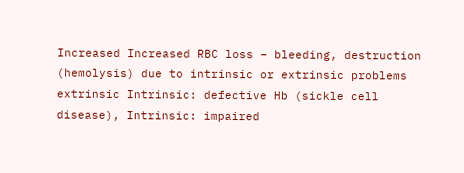Increased Increased RBC loss – bleeding, destruction (hemolysis) due to intrinsic or extrinsic problems extrinsic Intrinsic: defective Hb (sickle cell disease), Intrinsic: impaired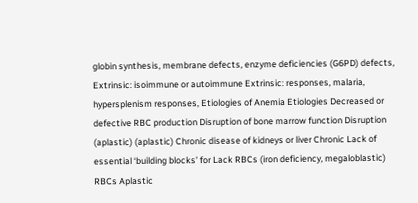globin synthesis, membrane defects, enzyme deficiencies (G6PD) defects, Extrinsic: isoimmune or autoimmune Extrinsic: responses, malaria, hypersplenism responses, Etiologies of Anemia Etiologies Decreased or defective RBC production Disruption of bone marrow function Disruption (aplastic) (aplastic) Chronic disease of kidneys or liver Chronic Lack of essential ‘building blocks’ for Lack RBCs (iron deficiency, megaloblastic) RBCs Aplastic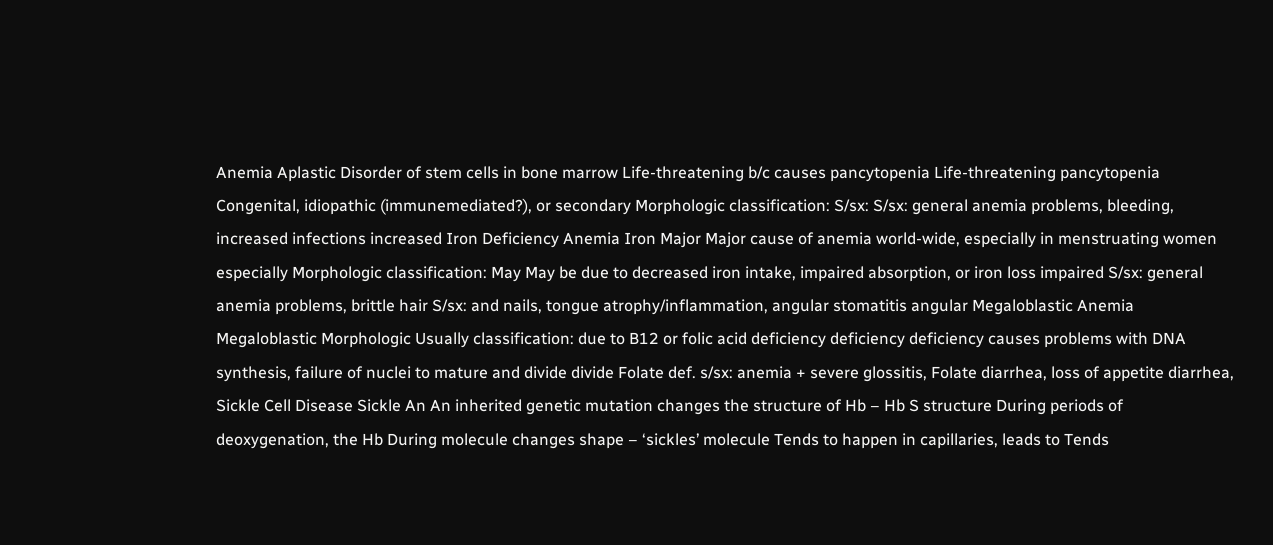Anemia Aplastic Disorder of stem cells in bone marrow Life-threatening b/c causes pancytopenia Life-threatening pancytopenia Congenital, idiopathic (immunemediated?), or secondary Morphologic classification: S/sx: S/sx: general anemia problems, bleeding, increased infections increased Iron Deficiency Anemia Iron Major Major cause of anemia world-wide, especially in menstruating women especially Morphologic classification: May May be due to decreased iron intake, impaired absorption, or iron loss impaired S/sx: general anemia problems, brittle hair S/sx: and nails, tongue atrophy/inflammation, angular stomatitis angular Megaloblastic Anemia Megaloblastic Morphologic Usually classification: due to B12 or folic acid deficiency deficiency deficiency causes problems with DNA synthesis, failure of nuclei to mature and divide divide Folate def. s/sx: anemia + severe glossitis, Folate diarrhea, loss of appetite diarrhea, Sickle Cell Disease Sickle An An inherited genetic mutation changes the structure of Hb – Hb S structure During periods of deoxygenation, the Hb During molecule changes shape – ‘sickles’ molecule Tends to happen in capillaries, leads to Tends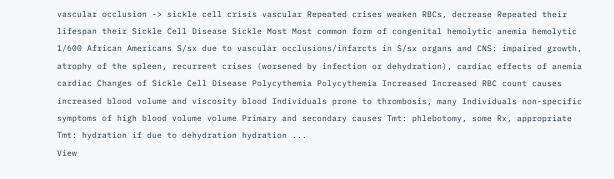vascular occlusion -> sickle cell crisis vascular Repeated crises weaken RBCs, decrease Repeated their lifespan their Sickle Cell Disease Sickle Most Most common form of congenital hemolytic anemia hemolytic 1/600 African Americans S/sx due to vascular occlusions/infarcts in S/sx organs and CNS: impaired growth, atrophy of the spleen, recurrent crises (worsened by infection or dehydration), cardiac effects of anemia cardiac Changes of Sickle Cell Disease Polycythemia Polycythemia Increased Increased RBC count causes increased blood volume and viscosity blood Individuals prone to thrombosis, many Individuals non-specific symptoms of high blood volume volume Primary and secondary causes Tmt: phlebotomy, some Rx, appropriate Tmt: hydration if due to dehydration hydration ...
View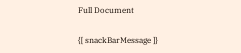Full Document

{[ snackBarMessage ]}